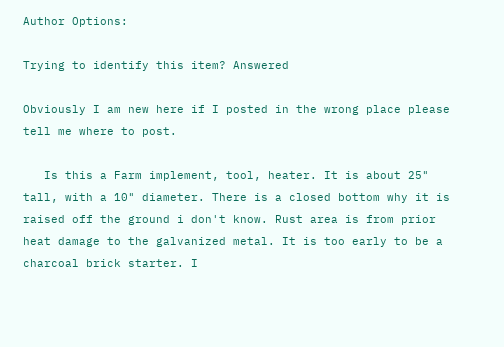Author Options:

Trying to identify this item? Answered

Obviously I am new here if I posted in the wrong place please tell me where to post.

   Is this a Farm implement, tool, heater. It is about 25" tall, with a 10" diameter. There is a closed bottom why it is raised off the ground i don't know. Rust area is from prior heat damage to the galvanized metal. It is too early to be a charcoal brick starter. I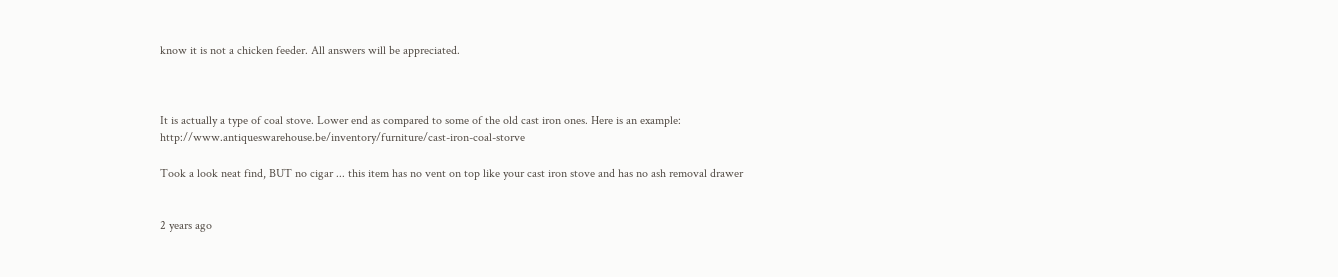know it is not a chicken feeder. All answers will be appreciated.



It is actually a type of coal stove. Lower end as compared to some of the old cast iron ones. Here is an example: http://www.antiqueswarehouse.be/inventory/furniture/cast-iron-coal-storve

Took a look neat find, BUT no cigar ... this item has no vent on top like your cast iron stove and has no ash removal drawer


2 years ago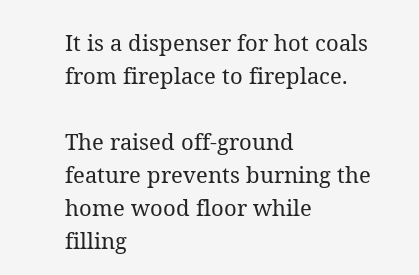It is a dispenser for hot coals from fireplace to fireplace.

The raised off-ground feature prevents burning the home wood floor while filling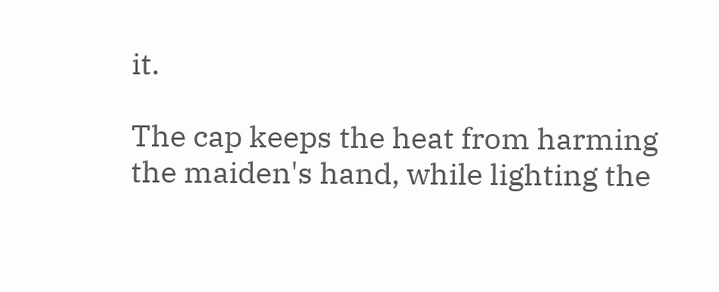it.

The cap keeps the heat from harming the maiden's hand, while lighting the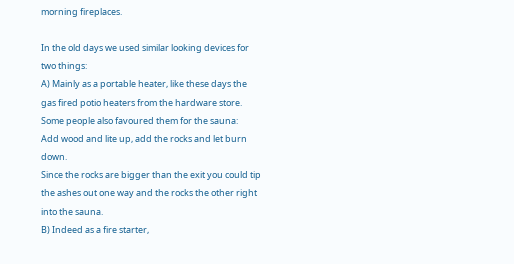morning fireplaces.

In the old days we used similar looking devices for two things:
A) Mainly as a portable heater, like these days the gas fired potio heaters from the hardware store.
Some people also favoured them for the sauna:
Add wood and lite up, add the rocks and let burn down.
Since the rocks are bigger than the exit you could tip the ashes out one way and the rocks the other right into the sauna.
B) Indeed as a fire starter,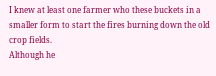I knew at least one farmer who these buckets in a smaller form to start the fires burning down the old crop fields.
Although he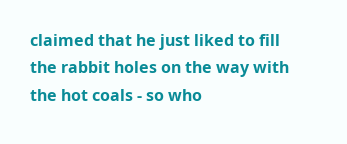claimed that he just liked to fill the rabbit holes on the way with the hot coals - so who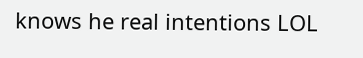knows he real intentions LOL